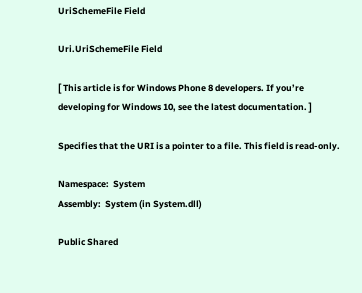UriSchemeFile Field

Uri.UriSchemeFile Field

[ This article is for Windows Phone 8 developers. If you’re developing for Windows 10, see the latest documentation. ]

Specifies that the URI is a pointer to a file. This field is read-only.

Namespace:  System
Assembly:  System (in System.dll)

Public Shared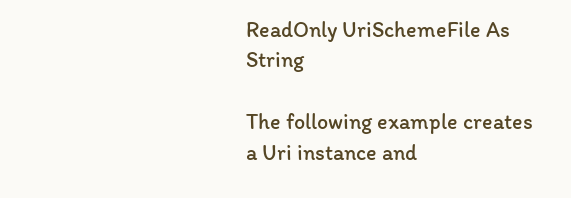ReadOnly UriSchemeFile As String

The following example creates a Uri instance and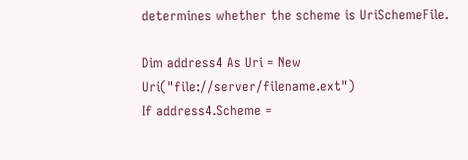determines whether the scheme is UriSchemeFile.

Dim address4 As Uri = New Uri("file://server/filename.ext")
If address4.Scheme =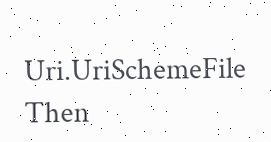Uri.UriSchemeFile Then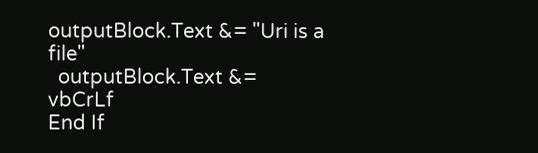outputBlock.Text &= "Uri is a file"
  outputBlock.Text &= vbCrLf
End If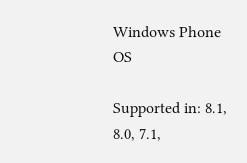Windows Phone OS

Supported in: 8.1, 8.0, 7.1,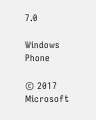7.0

Windows Phone

© 2017 Microsoft